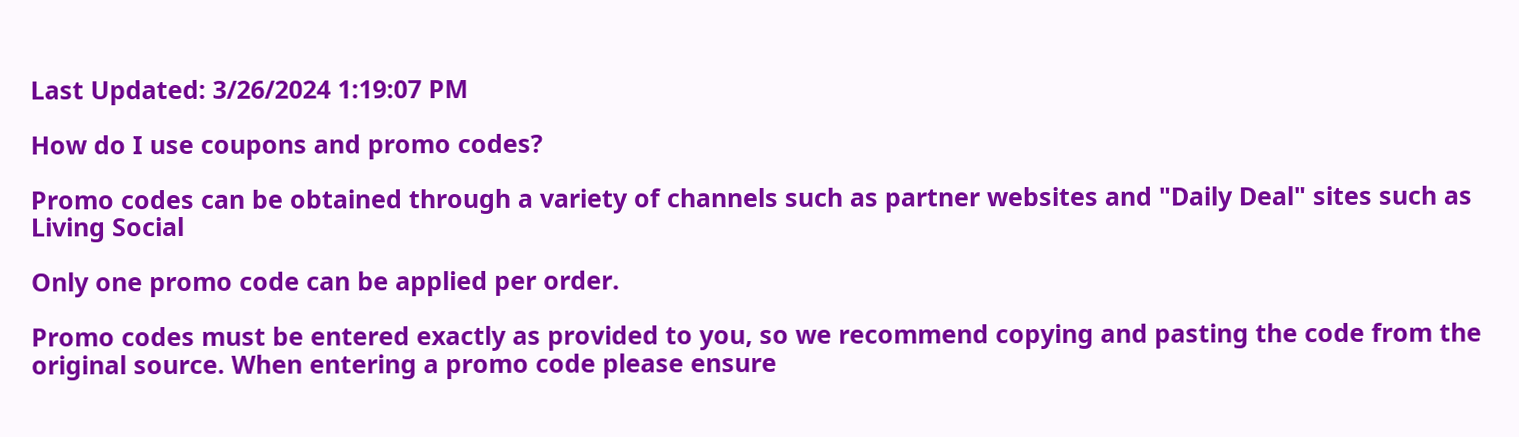Last Updated: 3/26/2024 1:19:07 PM

How do I use coupons and promo codes?

Promo codes can be obtained through a variety of channels such as partner websites and "Daily Deal" sites such as Living Social

Only one promo code can be applied per order.

Promo codes must be entered exactly as provided to you, so we recommend copying and pasting the code from the original source. When entering a promo code please ensure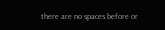there are no spaces before or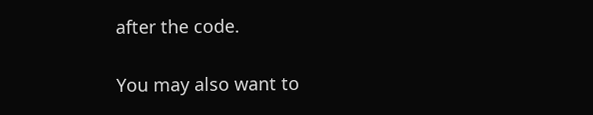after the code.

You may also want to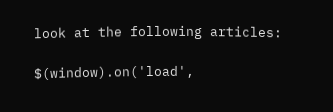look at the following articles:

$(window).on('load',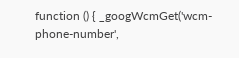function () { _googWcmGet('wcm-phone-number',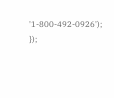'1-800-492-0926'); });